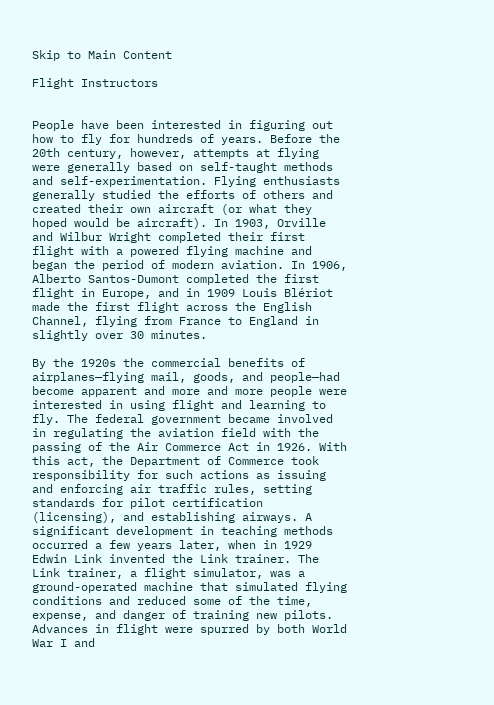Skip to Main Content

Flight Instructors


People have been interested in figuring out how to fly for hundreds of years. Before the 20th century, however, attempts at flying were generally based on self-taught methods and self-experimentation. Flying enthusiasts generally studied the efforts of others and created their own aircraft (or what they hoped would be aircraft). In 1903, Orville and Wilbur Wright completed their first flight with a powered flying machine and began the period of modern aviation. In 1906, Alberto Santos-Dumont completed the first flight in Europe, and in 1909 Louis Blériot made the first flight across the English Channel, flying from France to England in slightly over 30 minutes.

By the 1920s the commercial benefits of airplanes—flying mail, goods, and people—had become apparent and more and more people were interested in using flight and learning to fly. The federal government became involved in regulating the aviation field with the passing of the Air Commerce Act in 1926. With this act, the Department of Commerce took responsibility for such actions as issuing and enforcing air traffic rules, setting standards for pilot certification (licensing), and establishing airways. A significant development in teaching methods occurred a few years later, when in 1929 Edwin Link invented the Link trainer. The Link trainer, a flight simulator, was a ground-operated machine that simulated flying conditions and reduced some of the time, expense, and danger of training new pilots. Advances in flight were spurred by both World War I and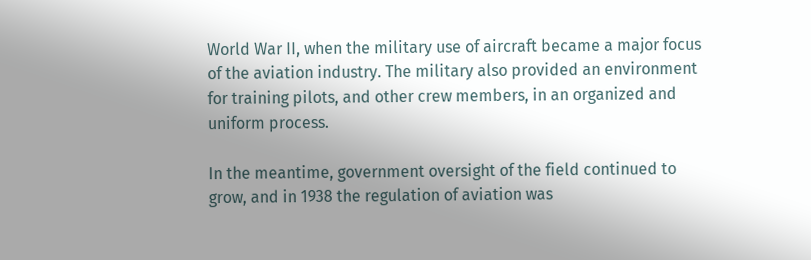World War II, when the military use of aircraft became a major focus of the aviation industry. The military also provided an environment for training pilots, and other crew members, in an organized and uniform process.

In the meantime, government oversight of the field continued to grow, and in 1938 the regulation of aviation was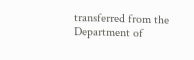transferred from the Department of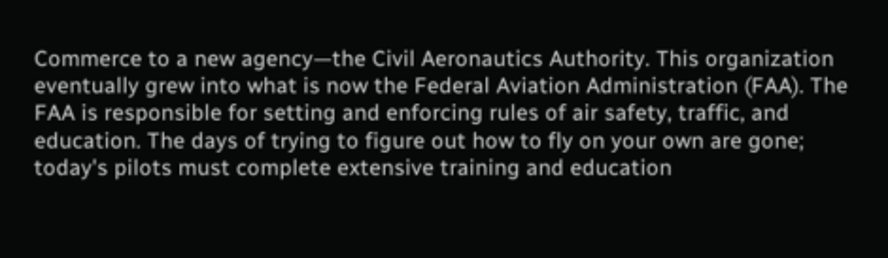Commerce to a new agency—the Civil Aeronautics Authority. This organization eventually grew into what is now the Federal Aviation Administration (FAA). The FAA is responsible for setting and enforcing rules of air safety, traffic, and education. The days of trying to figure out how to fly on your own are gone; today's pilots must complete extensive training and education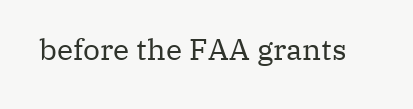before the FAA grants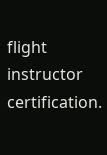flight instructor certification.